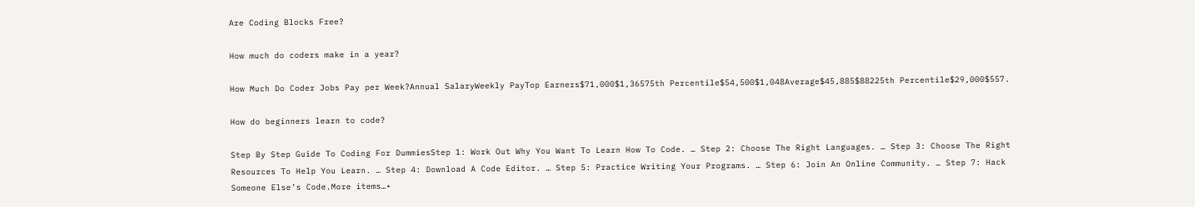Are Coding Blocks Free?

How much do coders make in a year?

How Much Do Coder Jobs Pay per Week?Annual SalaryWeekly PayTop Earners$71,000$1,36575th Percentile$54,500$1,048Average$45,885$88225th Percentile$29,000$557.

How do beginners learn to code?

Step By Step Guide To Coding For DummiesStep 1: Work Out Why You Want To Learn How To Code. … Step 2: Choose The Right Languages. … Step 3: Choose The Right Resources To Help You Learn. … Step 4: Download A Code Editor. … Step 5: Practice Writing Your Programs. … Step 6: Join An Online Community. … Step 7: Hack Someone Else’s Code.More items…•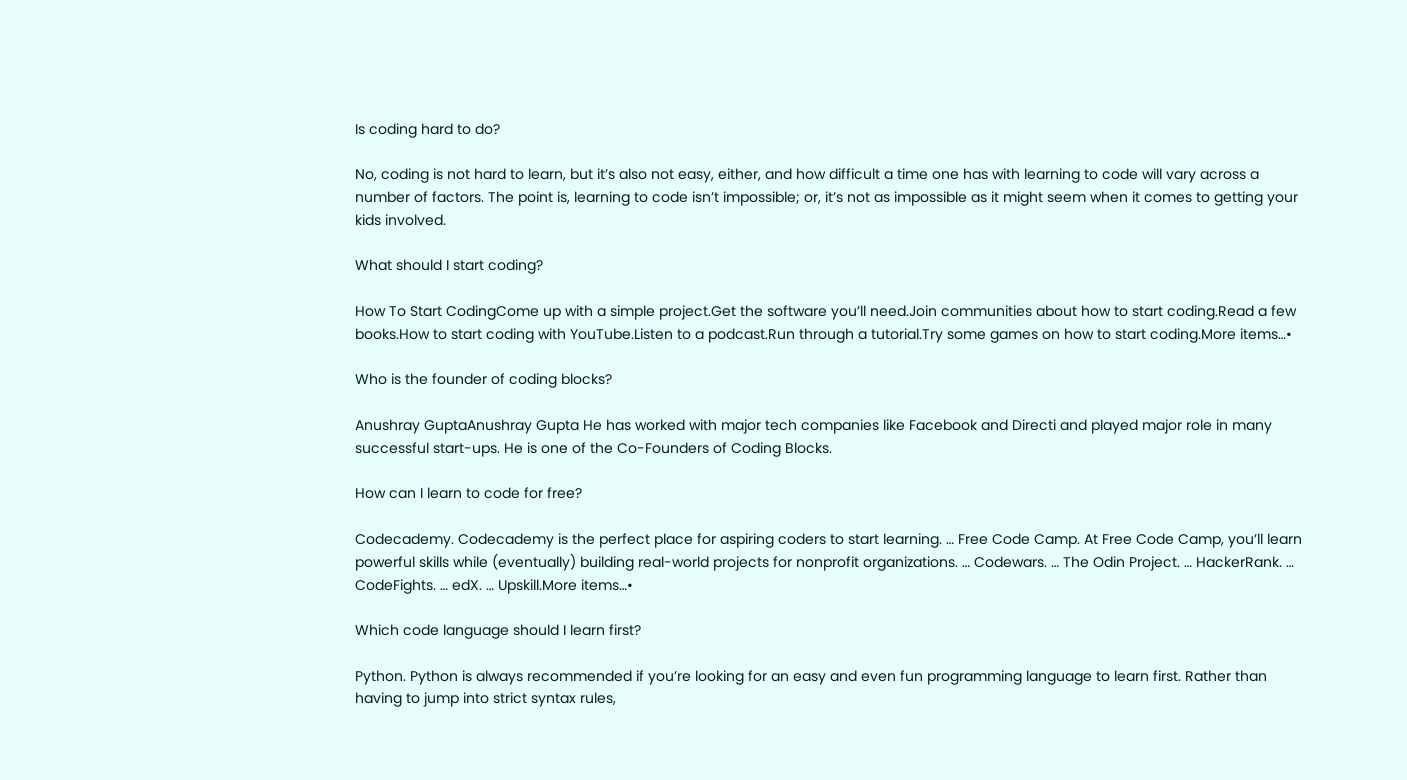Is coding hard to do?

No, coding is not hard to learn, but it’s also not easy, either, and how difficult a time one has with learning to code will vary across a number of factors. The point is, learning to code isn’t impossible; or, it’s not as impossible as it might seem when it comes to getting your kids involved.

What should I start coding?

How To Start CodingCome up with a simple project.Get the software you’ll need.Join communities about how to start coding.Read a few books.How to start coding with YouTube.Listen to a podcast.Run through a tutorial.Try some games on how to start coding.More items…•

Who is the founder of coding blocks?

Anushray GuptaAnushray Gupta He has worked with major tech companies like Facebook and Directi and played major role in many successful start-ups. He is one of the Co-Founders of Coding Blocks.

How can I learn to code for free?

Codecademy. Codecademy is the perfect place for aspiring coders to start learning. … Free Code Camp. At Free Code Camp, you’ll learn powerful skills while (eventually) building real-world projects for nonprofit organizations. … Codewars. … The Odin Project. … HackerRank. … CodeFights. … edX. … Upskill.More items…•

Which code language should I learn first?

Python. Python is always recommended if you’re looking for an easy and even fun programming language to learn first. Rather than having to jump into strict syntax rules,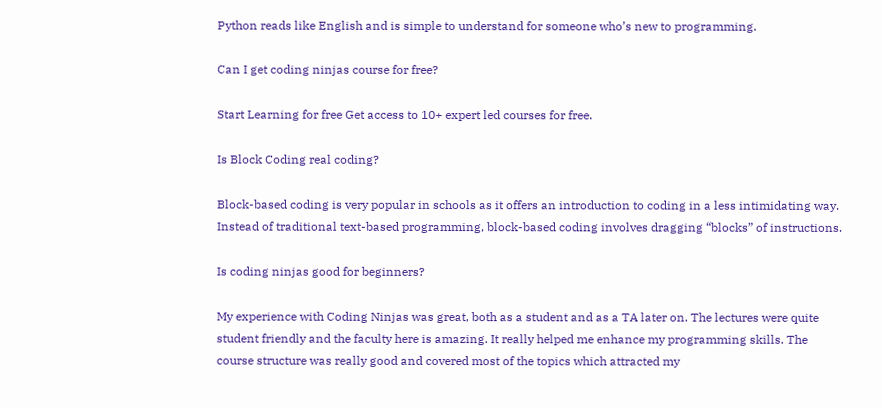Python reads like English and is simple to understand for someone who’s new to programming.

Can I get coding ninjas course for free?

Start Learning for free Get access to 10+ expert led courses for free.

Is Block Coding real coding?

Block-based coding is very popular in schools as it offers an introduction to coding in a less intimidating way. Instead of traditional text-based programming, block-based coding involves dragging “blocks” of instructions.

Is coding ninjas good for beginners?

My experience with Coding Ninjas was great, both as a student and as a TA later on. The lectures were quite student friendly and the faculty here is amazing. It really helped me enhance my programming skills. The course structure was really good and covered most of the topics which attracted my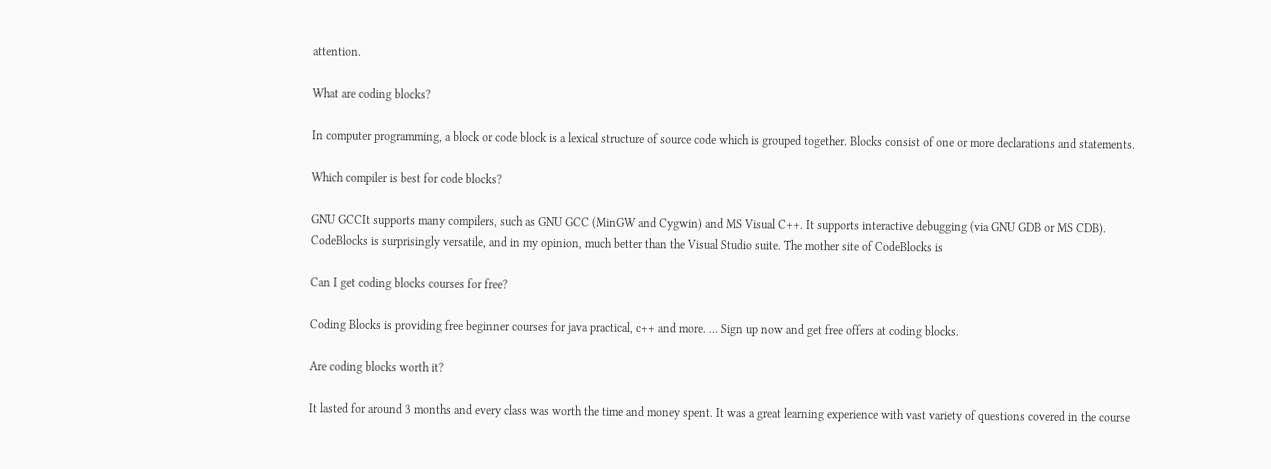attention.

What are coding blocks?

In computer programming, a block or code block is a lexical structure of source code which is grouped together. Blocks consist of one or more declarations and statements.

Which compiler is best for code blocks?

GNU GCCIt supports many compilers, such as GNU GCC (MinGW and Cygwin) and MS Visual C++. It supports interactive debugging (via GNU GDB or MS CDB). CodeBlocks is surprisingly versatile, and in my opinion, much better than the Visual Studio suite. The mother site of CodeBlocks is

Can I get coding blocks courses for free?

Coding Blocks is providing free beginner courses for java practical, c++ and more. … Sign up now and get free offers at coding blocks.

Are coding blocks worth it?

It lasted for around 3 months and every class was worth the time and money spent. It was a great learning experience with vast variety of questions covered in the course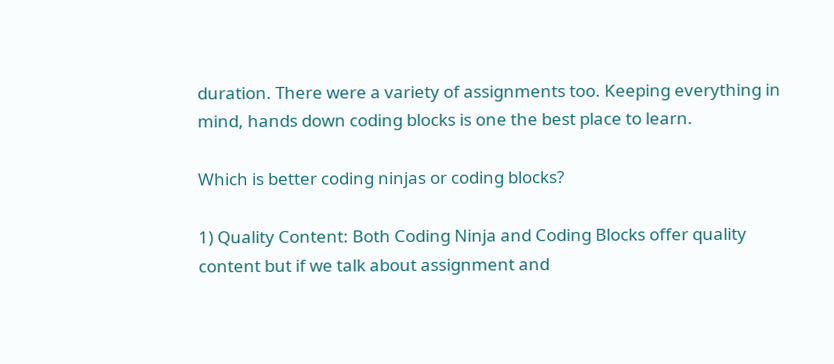duration. There were a variety of assignments too. Keeping everything in mind, hands down coding blocks is one the best place to learn.

Which is better coding ninjas or coding blocks?

1) Quality Content: Both Coding Ninja and Coding Blocks offer quality content but if we talk about assignment and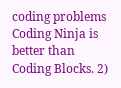coding problems Coding Ninja is better than Coding Blocks. 2)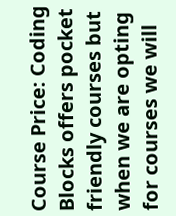Course Price: Coding Blocks offers pocket friendly courses but when we are opting for courses we will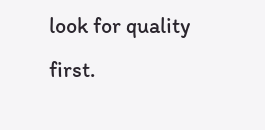look for quality first.